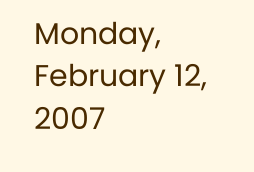Monday, February 12, 2007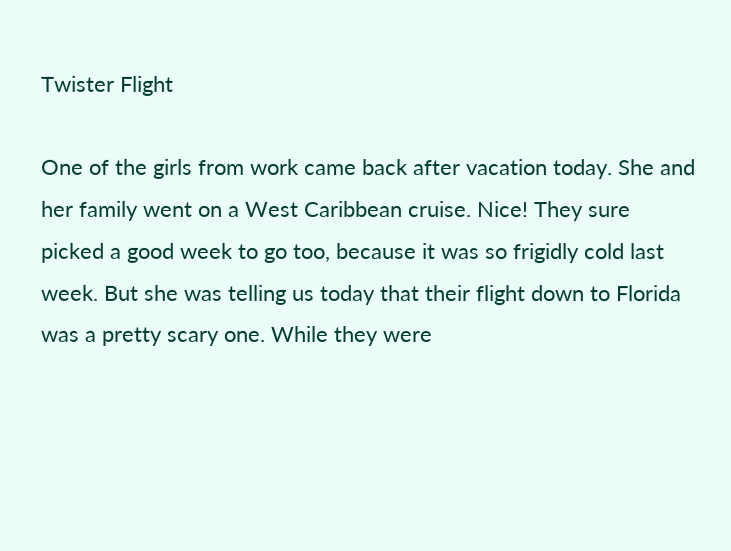Twister Flight

One of the girls from work came back after vacation today. She and her family went on a West Caribbean cruise. Nice! They sure picked a good week to go too, because it was so frigidly cold last week. But she was telling us today that their flight down to Florida was a pretty scary one. While they were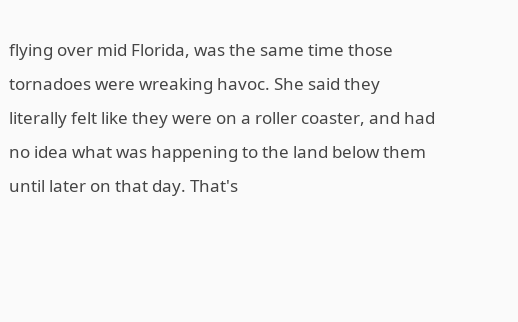flying over mid Florida, was the same time those tornadoes were wreaking havoc. She said they literally felt like they were on a roller coaster, and had no idea what was happening to the land below them until later on that day. That's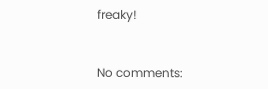freaky!


No comments: